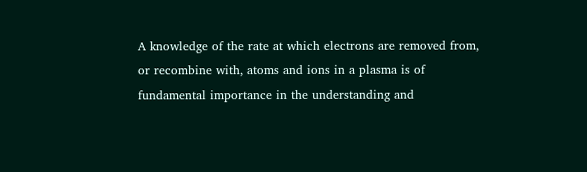A knowledge of the rate at which electrons are removed from, or recombine with, atoms and ions in a plasma is of fundamental importance in the understanding and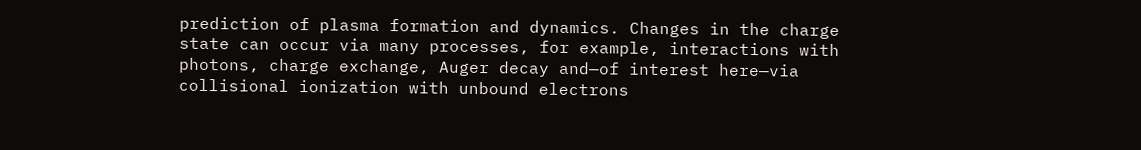prediction of plasma formation and dynamics. Changes in the charge state can occur via many processes, for example, interactions with photons, charge exchange, Auger decay and—of interest here—via collisional ionization with unbound electrons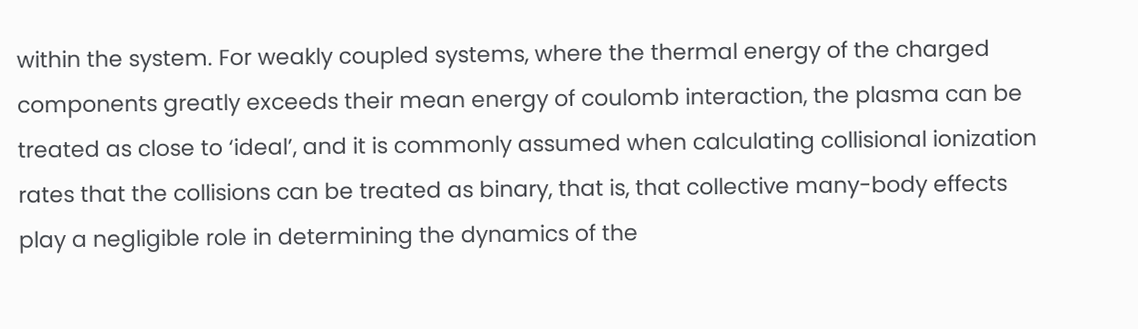within the system. For weakly coupled systems, where the thermal energy of the charged components greatly exceeds their mean energy of coulomb interaction, the plasma can be treated as close to ‘ideal’, and it is commonly assumed when calculating collisional ionization rates that the collisions can be treated as binary, that is, that collective many-body effects play a negligible role in determining the dynamics of the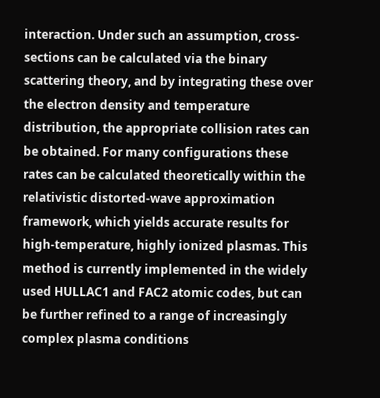interaction. Under such an assumption, cross-sections can be calculated via the binary scattering theory, and by integrating these over the electron density and temperature distribution, the appropriate collision rates can be obtained. For many configurations these rates can be calculated theoretically within the relativistic distorted-wave approximation framework, which yields accurate results for high-temperature, highly ionized plasmas. This method is currently implemented in the widely used HULLAC1 and FAC2 atomic codes, but can be further refined to a range of increasingly complex plasma conditions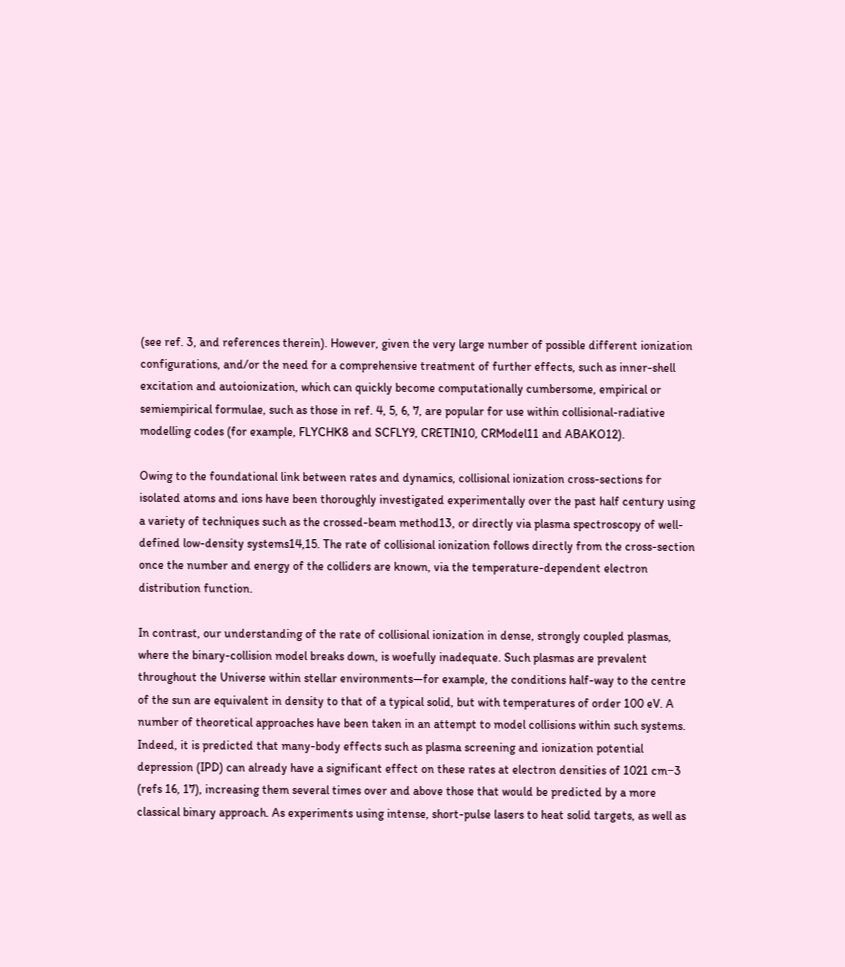(see ref. 3, and references therein). However, given the very large number of possible different ionization configurations, and/or the need for a comprehensive treatment of further effects, such as inner-shell excitation and autoionization, which can quickly become computationally cumbersome, empirical or semiempirical formulae, such as those in ref. 4, 5, 6, 7, are popular for use within collisional-radiative modelling codes (for example, FLYCHK8 and SCFLY9, CRETIN10, CRModel11 and ABAKO12).

Owing to the foundational link between rates and dynamics, collisional ionization cross-sections for isolated atoms and ions have been thoroughly investigated experimentally over the past half century using a variety of techniques such as the crossed-beam method13, or directly via plasma spectroscopy of well-defined low-density systems14,15. The rate of collisional ionization follows directly from the cross-section once the number and energy of the colliders are known, via the temperature-dependent electron distribution function.

In contrast, our understanding of the rate of collisional ionization in dense, strongly coupled plasmas, where the binary-collision model breaks down, is woefully inadequate. Such plasmas are prevalent throughout the Universe within stellar environments—for example, the conditions half-way to the centre of the sun are equivalent in density to that of a typical solid, but with temperatures of order 100 eV. A number of theoretical approaches have been taken in an attempt to model collisions within such systems. Indeed, it is predicted that many-body effects such as plasma screening and ionization potential depression (IPD) can already have a significant effect on these rates at electron densities of 1021 cm−3 (refs 16, 17), increasing them several times over and above those that would be predicted by a more classical binary approach. As experiments using intense, short-pulse lasers to heat solid targets, as well as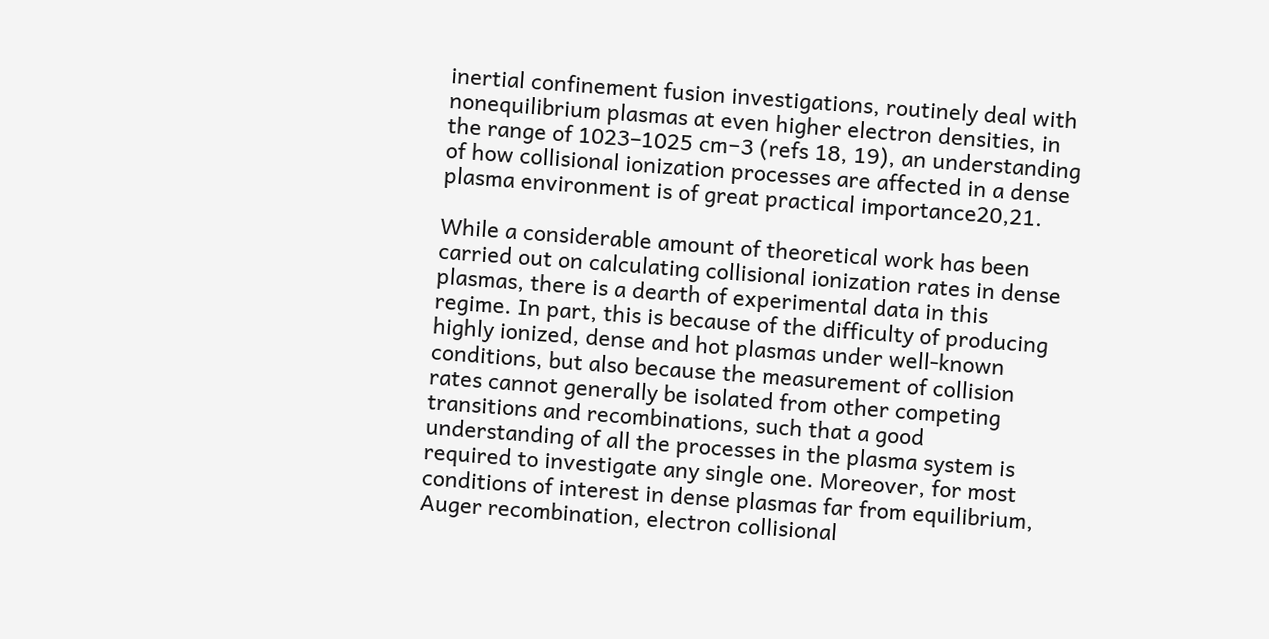inertial confinement fusion investigations, routinely deal with nonequilibrium plasmas at even higher electron densities, in the range of 1023–1025 cm−3 (refs 18, 19), an understanding of how collisional ionization processes are affected in a dense plasma environment is of great practical importance20,21.

While a considerable amount of theoretical work has been carried out on calculating collisional ionization rates in dense plasmas, there is a dearth of experimental data in this regime. In part, this is because of the difficulty of producing highly ionized, dense and hot plasmas under well-known conditions, but also because the measurement of collision rates cannot generally be isolated from other competing transitions and recombinations, such that a good understanding of all the processes in the plasma system is required to investigate any single one. Moreover, for most conditions of interest in dense plasmas far from equilibrium, Auger recombination, electron collisional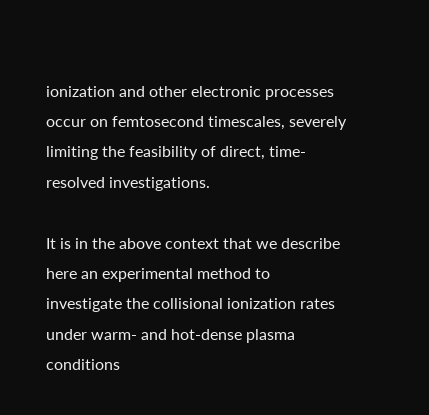ionization and other electronic processes occur on femtosecond timescales, severely limiting the feasibility of direct, time-resolved investigations.

It is in the above context that we describe here an experimental method to investigate the collisional ionization rates under warm- and hot-dense plasma conditions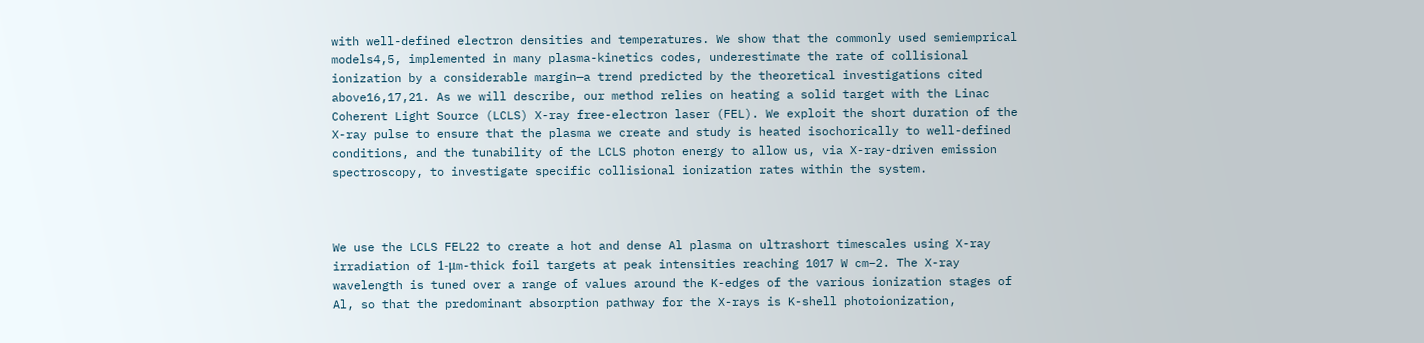with well-defined electron densities and temperatures. We show that the commonly used semiemprical models4,5, implemented in many plasma-kinetics codes, underestimate the rate of collisional ionization by a considerable margin—a trend predicted by the theoretical investigations cited above16,17,21. As we will describe, our method relies on heating a solid target with the Linac Coherent Light Source (LCLS) X-ray free-electron laser (FEL). We exploit the short duration of the X-ray pulse to ensure that the plasma we create and study is heated isochorically to well-defined conditions, and the tunability of the LCLS photon energy to allow us, via X-ray-driven emission spectroscopy, to investigate specific collisional ionization rates within the system.



We use the LCLS FEL22 to create a hot and dense Al plasma on ultrashort timescales using X-ray irradiation of 1-μm-thick foil targets at peak intensities reaching 1017 W cm−2. The X-ray wavelength is tuned over a range of values around the K-edges of the various ionization stages of Al, so that the predominant absorption pathway for the X-rays is K-shell photoionization,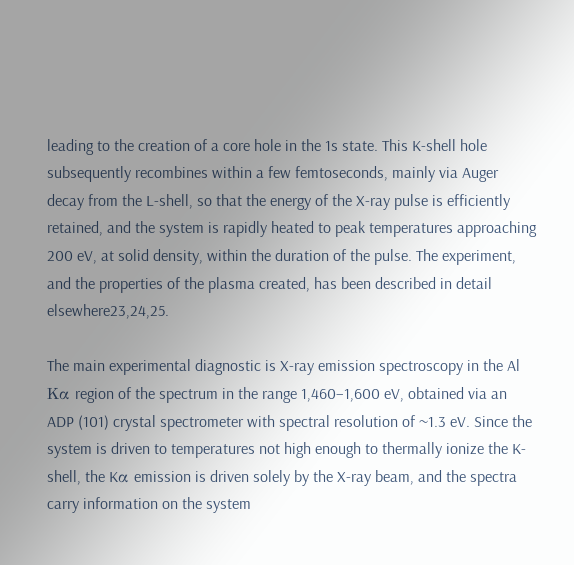leading to the creation of a core hole in the 1s state. This K-shell hole subsequently recombines within a few femtoseconds, mainly via Auger decay from the L-shell, so that the energy of the X-ray pulse is efficiently retained, and the system is rapidly heated to peak temperatures approaching 200 eV, at solid density, within the duration of the pulse. The experiment, and the properties of the plasma created, has been described in detail elsewhere23,24,25.

The main experimental diagnostic is X-ray emission spectroscopy in the Al Kα region of the spectrum in the range 1,460–1,600 eV, obtained via an ADP (101) crystal spectrometer with spectral resolution of ~1.3 eV. Since the system is driven to temperatures not high enough to thermally ionize the K-shell, the Kα emission is driven solely by the X-ray beam, and the spectra carry information on the system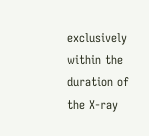exclusively within the duration of the X-ray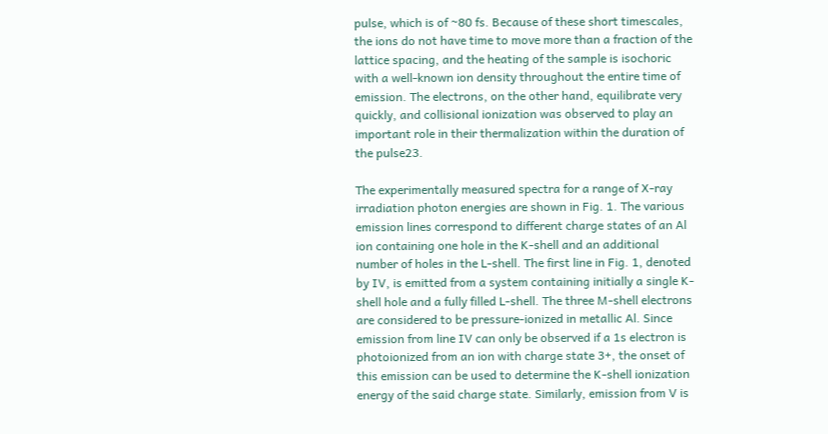pulse, which is of ~80 fs. Because of these short timescales, the ions do not have time to move more than a fraction of the lattice spacing, and the heating of the sample is isochoric with a well-known ion density throughout the entire time of emission. The electrons, on the other hand, equilibrate very quickly, and collisional ionization was observed to play an important role in their thermalization within the duration of the pulse23.

The experimentally measured spectra for a range of X-ray irradiation photon energies are shown in Fig. 1. The various emission lines correspond to different charge states of an Al ion containing one hole in the K-shell and an additional number of holes in the L-shell. The first line in Fig. 1, denoted by IV, is emitted from a system containing initially a single K-shell hole and a fully filled L-shell. The three M-shell electrons are considered to be pressure-ionized in metallic Al. Since emission from line IV can only be observed if a 1s electron is photoionized from an ion with charge state 3+, the onset of this emission can be used to determine the K-shell ionization energy of the said charge state. Similarly, emission from V is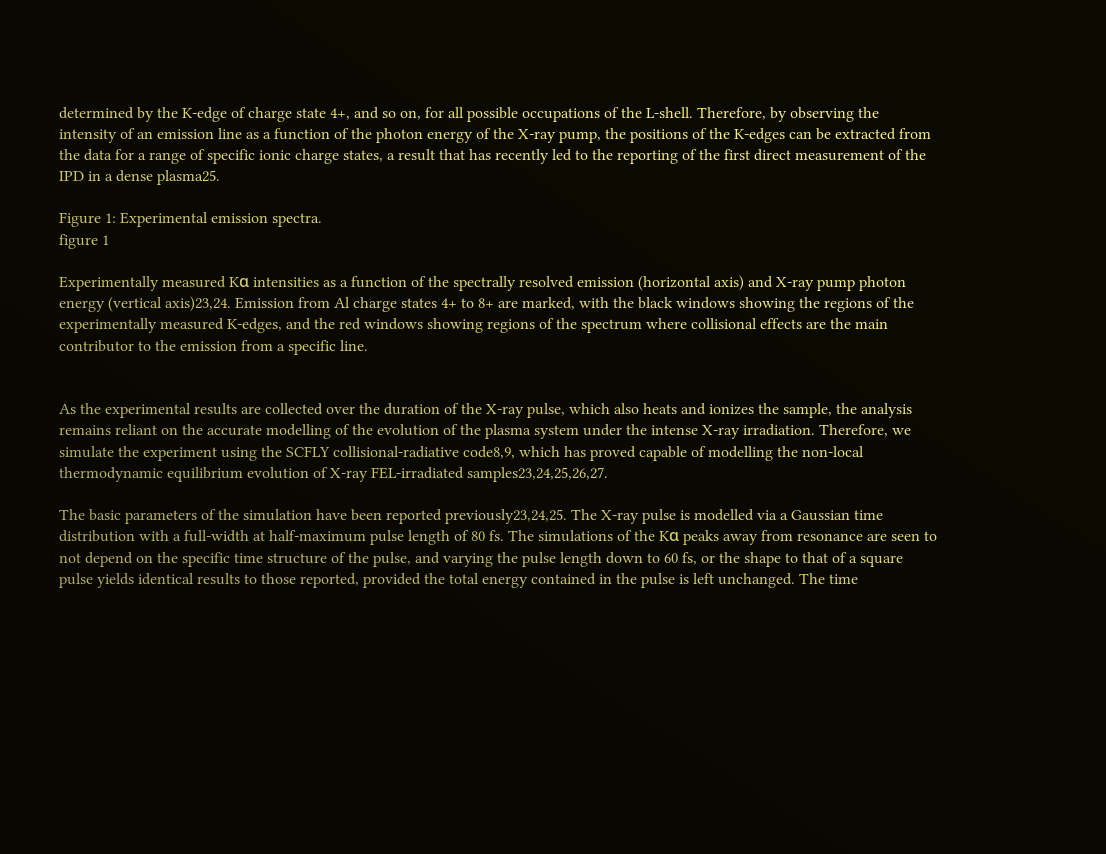determined by the K-edge of charge state 4+, and so on, for all possible occupations of the L-shell. Therefore, by observing the intensity of an emission line as a function of the photon energy of the X-ray pump, the positions of the K-edges can be extracted from the data for a range of specific ionic charge states, a result that has recently led to the reporting of the first direct measurement of the IPD in a dense plasma25.

Figure 1: Experimental emission spectra.
figure 1

Experimentally measured Kα intensities as a function of the spectrally resolved emission (horizontal axis) and X-ray pump photon energy (vertical axis)23,24. Emission from Al charge states 4+ to 8+ are marked, with the black windows showing the regions of the experimentally measured K-edges, and the red windows showing regions of the spectrum where collisional effects are the main contributor to the emission from a specific line.


As the experimental results are collected over the duration of the X-ray pulse, which also heats and ionizes the sample, the analysis remains reliant on the accurate modelling of the evolution of the plasma system under the intense X-ray irradiation. Therefore, we simulate the experiment using the SCFLY collisional-radiative code8,9, which has proved capable of modelling the non-local thermodynamic equilibrium evolution of X-ray FEL-irradiated samples23,24,25,26,27.

The basic parameters of the simulation have been reported previously23,24,25. The X-ray pulse is modelled via a Gaussian time distribution with a full-width at half-maximum pulse length of 80 fs. The simulations of the Kα peaks away from resonance are seen to not depend on the specific time structure of the pulse, and varying the pulse length down to 60 fs, or the shape to that of a square pulse yields identical results to those reported, provided the total energy contained in the pulse is left unchanged. The time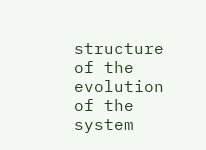structure of the evolution of the system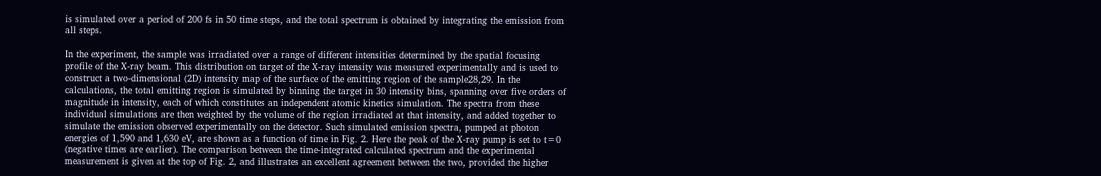is simulated over a period of 200 fs in 50 time steps, and the total spectrum is obtained by integrating the emission from all steps.

In the experiment, the sample was irradiated over a range of different intensities determined by the spatial focusing profile of the X-ray beam. This distribution on target of the X-ray intensity was measured experimentally and is used to construct a two-dimensional (2D) intensity map of the surface of the emitting region of the sample28,29. In the calculations, the total emitting region is simulated by binning the target in 30 intensity bins, spanning over five orders of magnitude in intensity, each of which constitutes an independent atomic kinetics simulation. The spectra from these individual simulations are then weighted by the volume of the region irradiated at that intensity, and added together to simulate the emission observed experimentally on the detector. Such simulated emission spectra, pumped at photon energies of 1,590 and 1,630 eV, are shown as a function of time in Fig. 2. Here the peak of the X-ray pump is set to t=0 (negative times are earlier). The comparison between the time-integrated calculated spectrum and the experimental measurement is given at the top of Fig. 2, and illustrates an excellent agreement between the two, provided the higher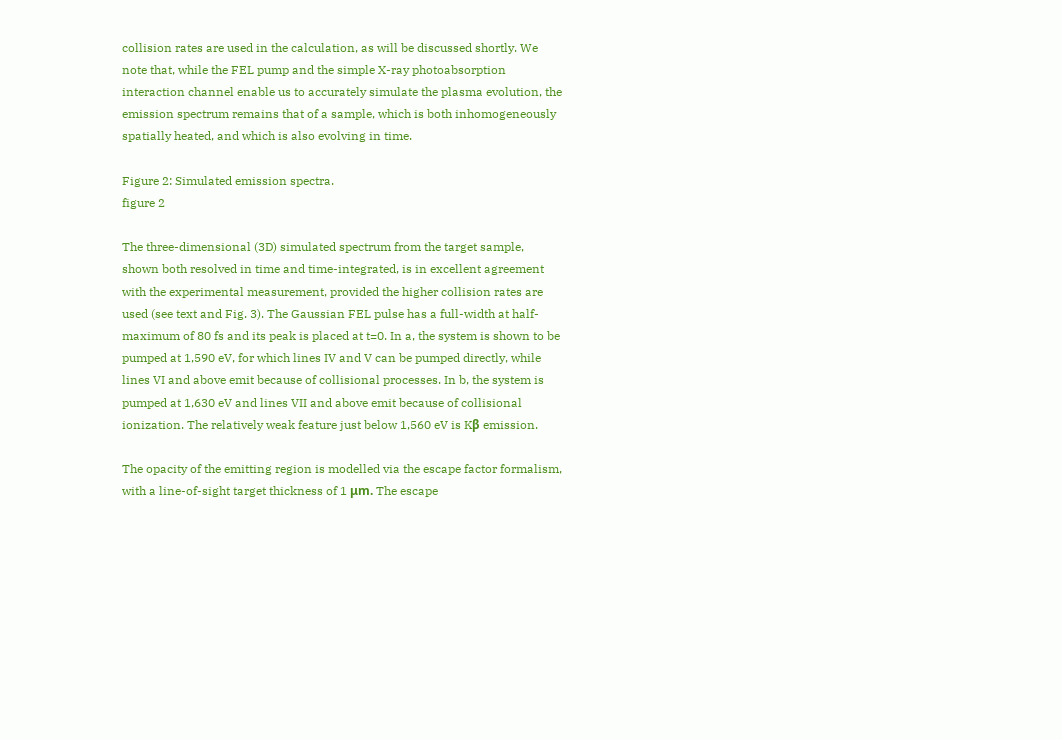collision rates are used in the calculation, as will be discussed shortly. We note that, while the FEL pump and the simple X-ray photoabsorption interaction channel enable us to accurately simulate the plasma evolution, the emission spectrum remains that of a sample, which is both inhomogeneously spatially heated, and which is also evolving in time.

Figure 2: Simulated emission spectra.
figure 2

The three-dimensional (3D) simulated spectrum from the target sample, shown both resolved in time and time-integrated, is in excellent agreement with the experimental measurement, provided the higher collision rates are used (see text and Fig. 3). The Gaussian FEL pulse has a full-width at half-maximum of 80 fs and its peak is placed at t=0. In a, the system is shown to be pumped at 1,590 eV, for which lines IV and V can be pumped directly, while lines VI and above emit because of collisional processes. In b, the system is pumped at 1,630 eV and lines VII and above emit because of collisional ionization. The relatively weak feature just below 1,560 eV is Kβ emission.

The opacity of the emitting region is modelled via the escape factor formalism, with a line-of-sight target thickness of 1 μm. The escape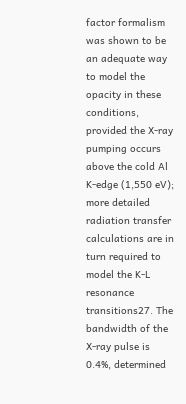factor formalism was shown to be an adequate way to model the opacity in these conditions, provided the X-ray pumping occurs above the cold Al K-edge (1,550 eV); more detailed radiation transfer calculations are in turn required to model the K-L resonance transitions27. The bandwidth of the X-ray pulse is 0.4%, determined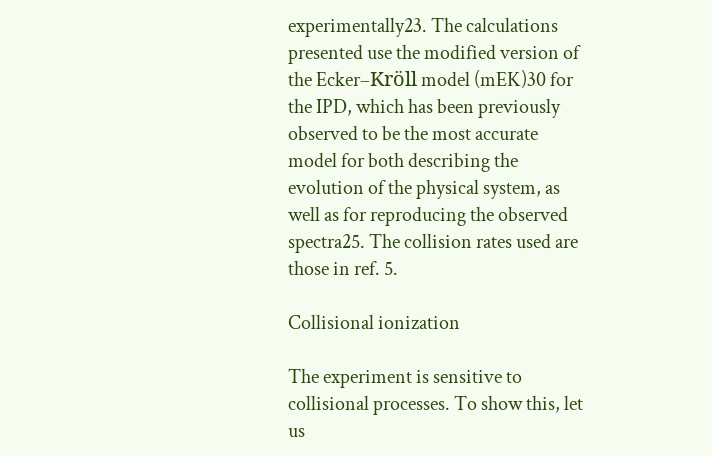experimentally23. The calculations presented use the modified version of the Ecker–Kröll model (mEK)30 for the IPD, which has been previously observed to be the most accurate model for both describing the evolution of the physical system, as well as for reproducing the observed spectra25. The collision rates used are those in ref. 5.

Collisional ionization

The experiment is sensitive to collisional processes. To show this, let us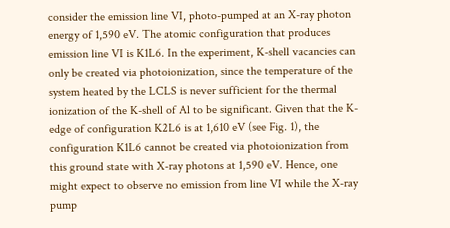consider the emission line VI, photo-pumped at an X-ray photon energy of 1,590 eV. The atomic configuration that produces emission line VI is K1L6. In the experiment, K-shell vacancies can only be created via photoionization, since the temperature of the system heated by the LCLS is never sufficient for the thermal ionization of the K-shell of Al to be significant. Given that the K-edge of configuration K2L6 is at 1,610 eV (see Fig. 1), the configuration K1L6 cannot be created via photoionization from this ground state with X-ray photons at 1,590 eV. Hence, one might expect to observe no emission from line VI while the X-ray pump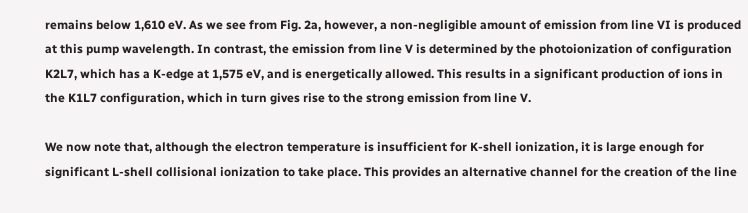remains below 1,610 eV. As we see from Fig. 2a, however, a non-negligible amount of emission from line VI is produced at this pump wavelength. In contrast, the emission from line V is determined by the photoionization of configuration K2L7, which has a K-edge at 1,575 eV, and is energetically allowed. This results in a significant production of ions in the K1L7 configuration, which in turn gives rise to the strong emission from line V.

We now note that, although the electron temperature is insufficient for K-shell ionization, it is large enough for significant L-shell collisional ionization to take place. This provides an alternative channel for the creation of the line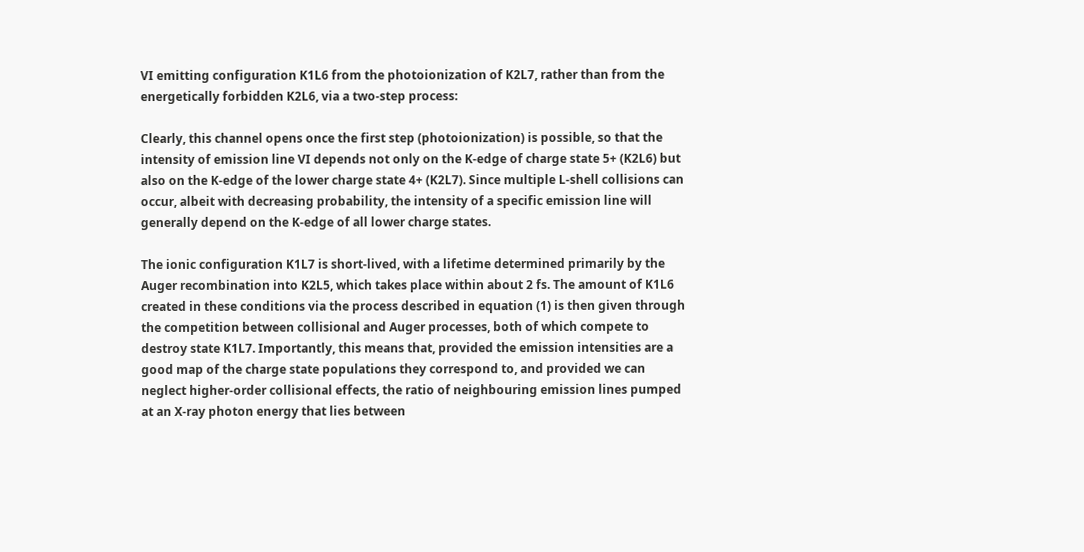VI emitting configuration K1L6 from the photoionization of K2L7, rather than from the energetically forbidden K2L6, via a two-step process:

Clearly, this channel opens once the first step (photoionization) is possible, so that the intensity of emission line VI depends not only on the K-edge of charge state 5+ (K2L6) but also on the K-edge of the lower charge state 4+ (K2L7). Since multiple L-shell collisions can occur, albeit with decreasing probability, the intensity of a specific emission line will generally depend on the K-edge of all lower charge states.

The ionic configuration K1L7 is short-lived, with a lifetime determined primarily by the Auger recombination into K2L5, which takes place within about 2 fs. The amount of K1L6 created in these conditions via the process described in equation (1) is then given through the competition between collisional and Auger processes, both of which compete to destroy state K1L7. Importantly, this means that, provided the emission intensities are a good map of the charge state populations they correspond to, and provided we can neglect higher-order collisional effects, the ratio of neighbouring emission lines pumped at an X-ray photon energy that lies between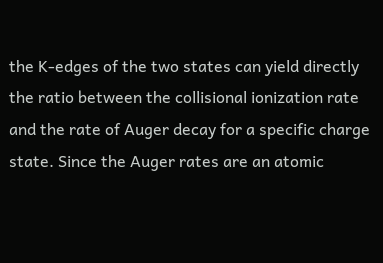the K-edges of the two states can yield directly the ratio between the collisional ionization rate and the rate of Auger decay for a specific charge state. Since the Auger rates are an atomic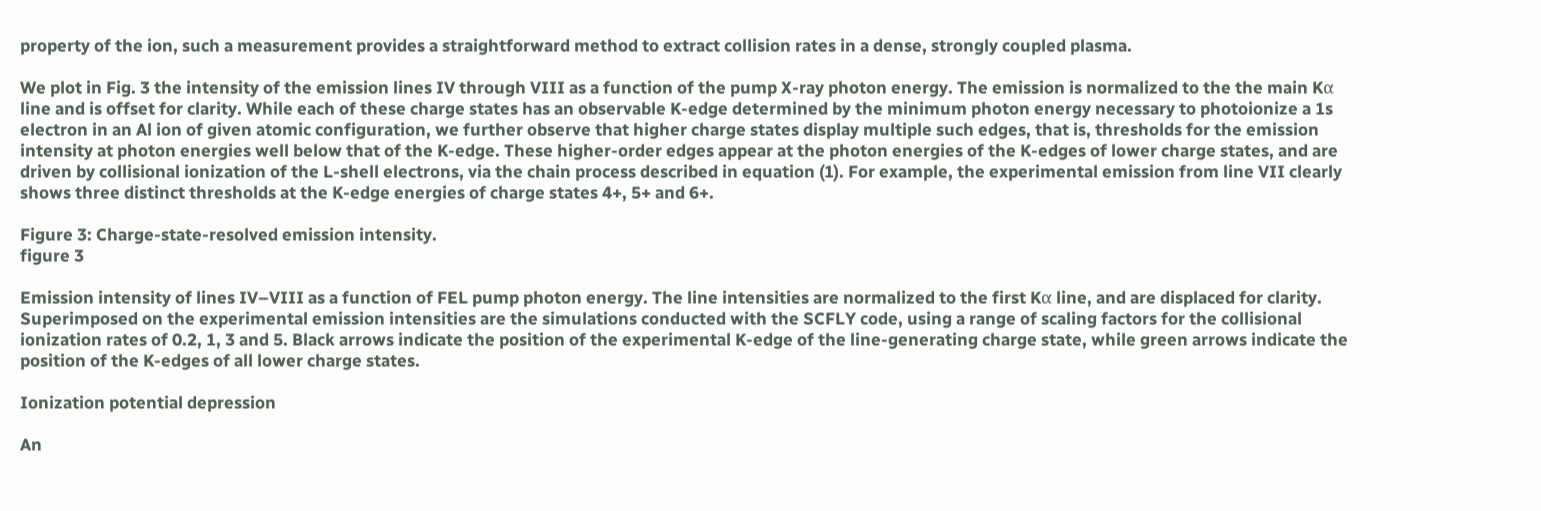property of the ion, such a measurement provides a straightforward method to extract collision rates in a dense, strongly coupled plasma.

We plot in Fig. 3 the intensity of the emission lines IV through VIII as a function of the pump X-ray photon energy. The emission is normalized to the the main Kα line and is offset for clarity. While each of these charge states has an observable K-edge determined by the minimum photon energy necessary to photoionize a 1s electron in an Al ion of given atomic configuration, we further observe that higher charge states display multiple such edges, that is, thresholds for the emission intensity at photon energies well below that of the K-edge. These higher-order edges appear at the photon energies of the K-edges of lower charge states, and are driven by collisional ionization of the L-shell electrons, via the chain process described in equation (1). For example, the experimental emission from line VII clearly shows three distinct thresholds at the K-edge energies of charge states 4+, 5+ and 6+.

Figure 3: Charge-state-resolved emission intensity.
figure 3

Emission intensity of lines IV–VIII as a function of FEL pump photon energy. The line intensities are normalized to the first Kα line, and are displaced for clarity. Superimposed on the experimental emission intensities are the simulations conducted with the SCFLY code, using a range of scaling factors for the collisional ionization rates of 0.2, 1, 3 and 5. Black arrows indicate the position of the experimental K-edge of the line-generating charge state, while green arrows indicate the position of the K-edges of all lower charge states.

Ionization potential depression

An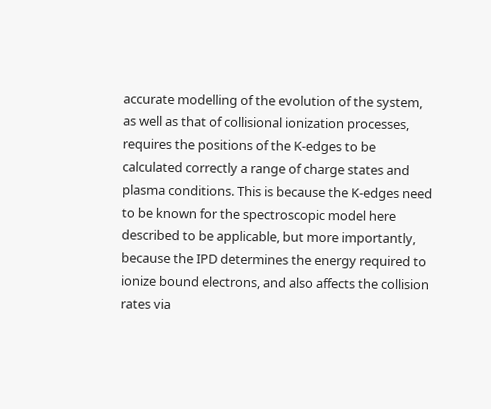accurate modelling of the evolution of the system, as well as that of collisional ionization processes, requires the positions of the K-edges to be calculated correctly a range of charge states and plasma conditions. This is because the K-edges need to be known for the spectroscopic model here described to be applicable, but more importantly, because the IPD determines the energy required to ionize bound electrons, and also affects the collision rates via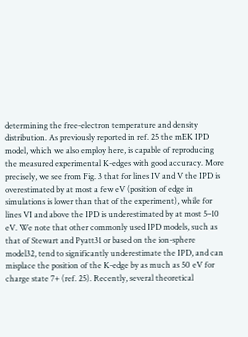determining the free-electron temperature and density distribution. As previously reported in ref. 25 the mEK IPD model, which we also employ here, is capable of reproducing the measured experimental K-edges with good accuracy. More precisely, we see from Fig. 3 that for lines IV and V the IPD is overestimated by at most a few eV (position of edge in simulations is lower than that of the experiment), while for lines VI and above the IPD is underestimated by at most 5–10 eV. We note that other commonly used IPD models, such as that of Stewart and Pyatt31 or based on the ion-sphere model32, tend to significantly underestimate the IPD, and can misplace the position of the K-edge by as much as 50 eV for charge state 7+ (ref. 25). Recently, several theoretical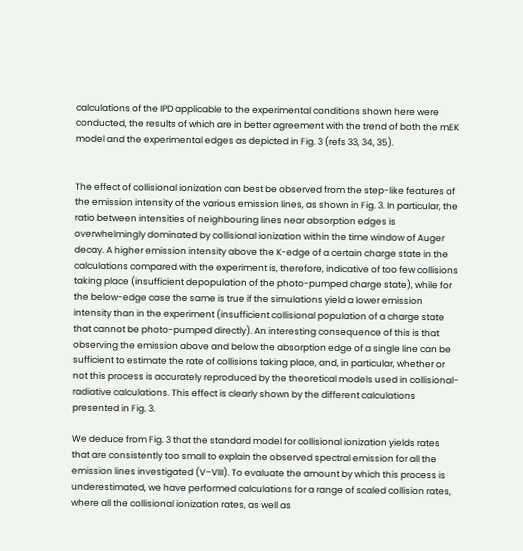calculations of the IPD applicable to the experimental conditions shown here were conducted, the results of which are in better agreement with the trend of both the mEK model and the experimental edges as depicted in Fig. 3 (refs 33, 34, 35).


The effect of collisional ionization can best be observed from the step-like features of the emission intensity of the various emission lines, as shown in Fig. 3. In particular, the ratio between intensities of neighbouring lines near absorption edges is overwhelmingly dominated by collisional ionization within the time window of Auger decay. A higher emission intensity above the K-edge of a certain charge state in the calculations compared with the experiment is, therefore, indicative of too few collisions taking place (insufficient depopulation of the photo-pumped charge state), while for the below-edge case the same is true if the simulations yield a lower emission intensity than in the experiment (insufficient collisional population of a charge state that cannot be photo-pumped directly). An interesting consequence of this is that observing the emission above and below the absorption edge of a single line can be sufficient to estimate the rate of collisions taking place, and, in particular, whether or not this process is accurately reproduced by the theoretical models used in collisional-radiative calculations. This effect is clearly shown by the different calculations presented in Fig. 3.

We deduce from Fig. 3 that the standard model for collisional ionization yields rates that are consistently too small to explain the observed spectral emission for all the emission lines investigated (V–VIII). To evaluate the amount by which this process is underestimated, we have performed calculations for a range of scaled collision rates, where all the collisional ionization rates, as well as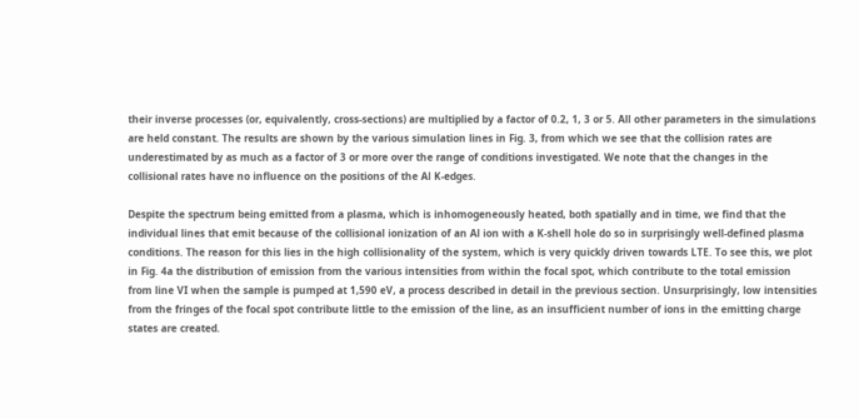their inverse processes (or, equivalently, cross-sections) are multiplied by a factor of 0.2, 1, 3 or 5. All other parameters in the simulations are held constant. The results are shown by the various simulation lines in Fig. 3, from which we see that the collision rates are underestimated by as much as a factor of 3 or more over the range of conditions investigated. We note that the changes in the collisional rates have no influence on the positions of the Al K-edges.

Despite the spectrum being emitted from a plasma, which is inhomogeneously heated, both spatially and in time, we find that the individual lines that emit because of the collisional ionization of an Al ion with a K-shell hole do so in surprisingly well-defined plasma conditions. The reason for this lies in the high collisionality of the system, which is very quickly driven towards LTE. To see this, we plot in Fig. 4a the distribution of emission from the various intensities from within the focal spot, which contribute to the total emission from line VI when the sample is pumped at 1,590 eV, a process described in detail in the previous section. Unsurprisingly, low intensities from the fringes of the focal spot contribute little to the emission of the line, as an insufficient number of ions in the emitting charge states are created.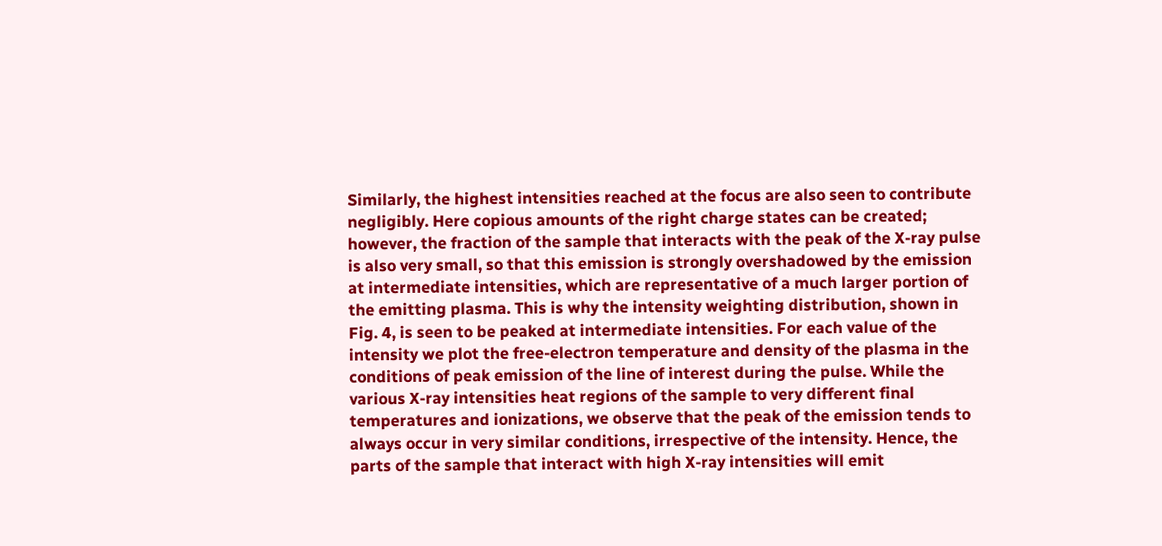Similarly, the highest intensities reached at the focus are also seen to contribute negligibly. Here copious amounts of the right charge states can be created; however, the fraction of the sample that interacts with the peak of the X-ray pulse is also very small, so that this emission is strongly overshadowed by the emission at intermediate intensities, which are representative of a much larger portion of the emitting plasma. This is why the intensity weighting distribution, shown in Fig. 4, is seen to be peaked at intermediate intensities. For each value of the intensity we plot the free-electron temperature and density of the plasma in the conditions of peak emission of the line of interest during the pulse. While the various X-ray intensities heat regions of the sample to very different final temperatures and ionizations, we observe that the peak of the emission tends to always occur in very similar conditions, irrespective of the intensity. Hence, the parts of the sample that interact with high X-ray intensities will emit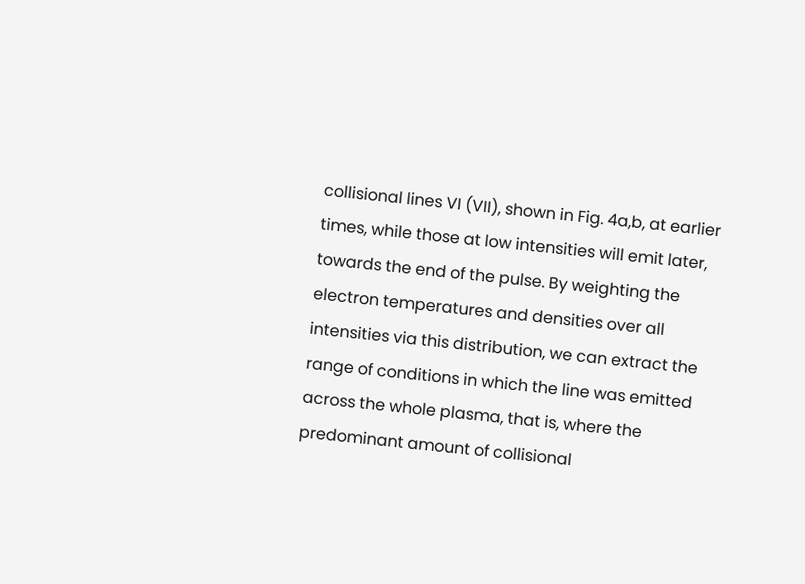collisional lines VI (VII), shown in Fig. 4a,b, at earlier times, while those at low intensities will emit later, towards the end of the pulse. By weighting the electron temperatures and densities over all intensities via this distribution, we can extract the range of conditions in which the line was emitted across the whole plasma, that is, where the predominant amount of collisional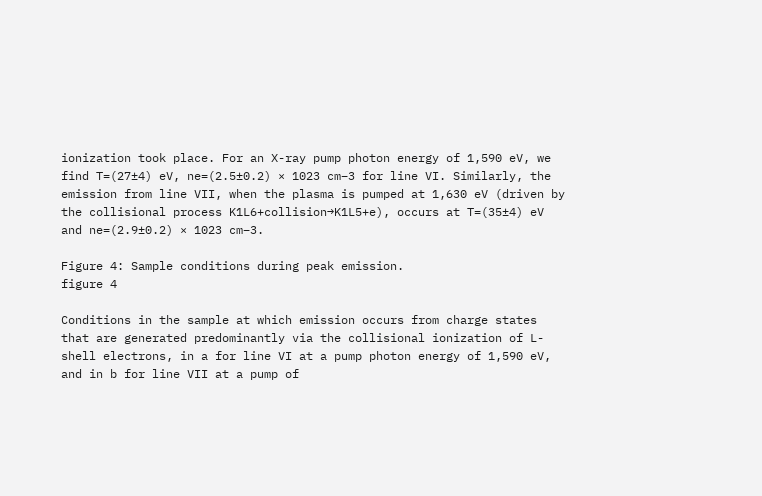ionization took place. For an X-ray pump photon energy of 1,590 eV, we find T=(27±4) eV, ne=(2.5±0.2) × 1023 cm−3 for line VI. Similarly, the emission from line VII, when the plasma is pumped at 1,630 eV (driven by the collisional process K1L6+collision→K1L5+e), occurs at T=(35±4) eV and ne=(2.9±0.2) × 1023 cm−3.

Figure 4: Sample conditions during peak emission.
figure 4

Conditions in the sample at which emission occurs from charge states that are generated predominantly via the collisional ionization of L-shell electrons, in a for line VI at a pump photon energy of 1,590 eV, and in b for line VII at a pump of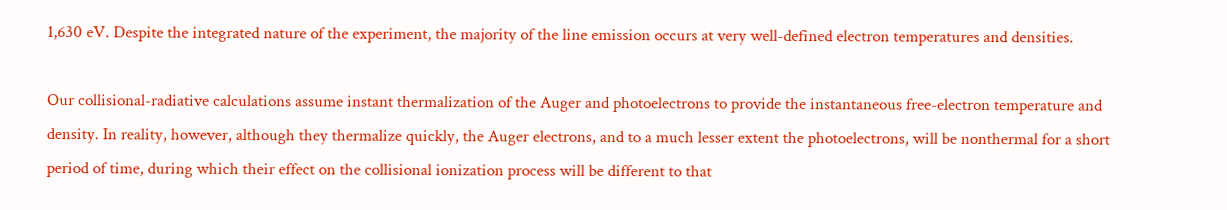1,630 eV. Despite the integrated nature of the experiment, the majority of the line emission occurs at very well-defined electron temperatures and densities.

Our collisional-radiative calculations assume instant thermalization of the Auger and photoelectrons to provide the instantaneous free-electron temperature and density. In reality, however, although they thermalize quickly, the Auger electrons, and to a much lesser extent the photoelectrons, will be nonthermal for a short period of time, during which their effect on the collisional ionization process will be different to that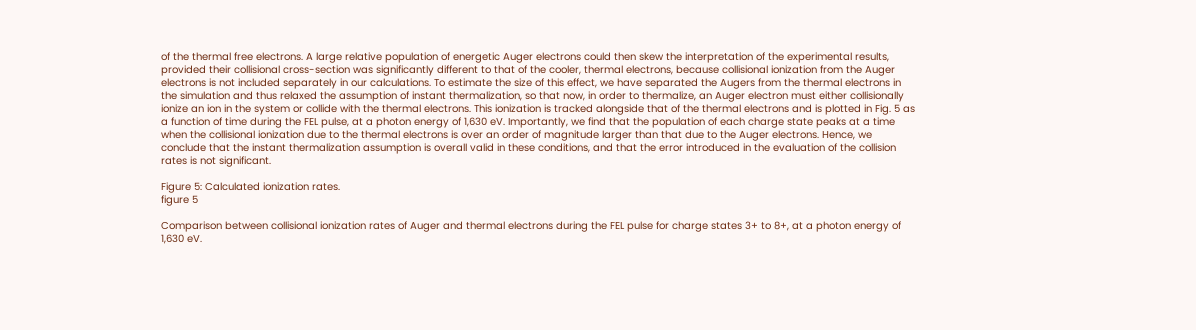of the thermal free electrons. A large relative population of energetic Auger electrons could then skew the interpretation of the experimental results, provided their collisional cross-section was significantly different to that of the cooler, thermal electrons, because collisional ionization from the Auger electrons is not included separately in our calculations. To estimate the size of this effect, we have separated the Augers from the thermal electrons in the simulation and thus relaxed the assumption of instant thermalization, so that now, in order to thermalize, an Auger electron must either collisionally ionize an ion in the system or collide with the thermal electrons. This ionization is tracked alongside that of the thermal electrons and is plotted in Fig. 5 as a function of time during the FEL pulse, at a photon energy of 1,630 eV. Importantly, we find that the population of each charge state peaks at a time when the collisional ionization due to the thermal electrons is over an order of magnitude larger than that due to the Auger electrons. Hence, we conclude that the instant thermalization assumption is overall valid in these conditions, and that the error introduced in the evaluation of the collision rates is not significant.

Figure 5: Calculated ionization rates.
figure 5

Comparison between collisional ionization rates of Auger and thermal electrons during the FEL pulse for charge states 3+ to 8+, at a photon energy of 1,630 eV.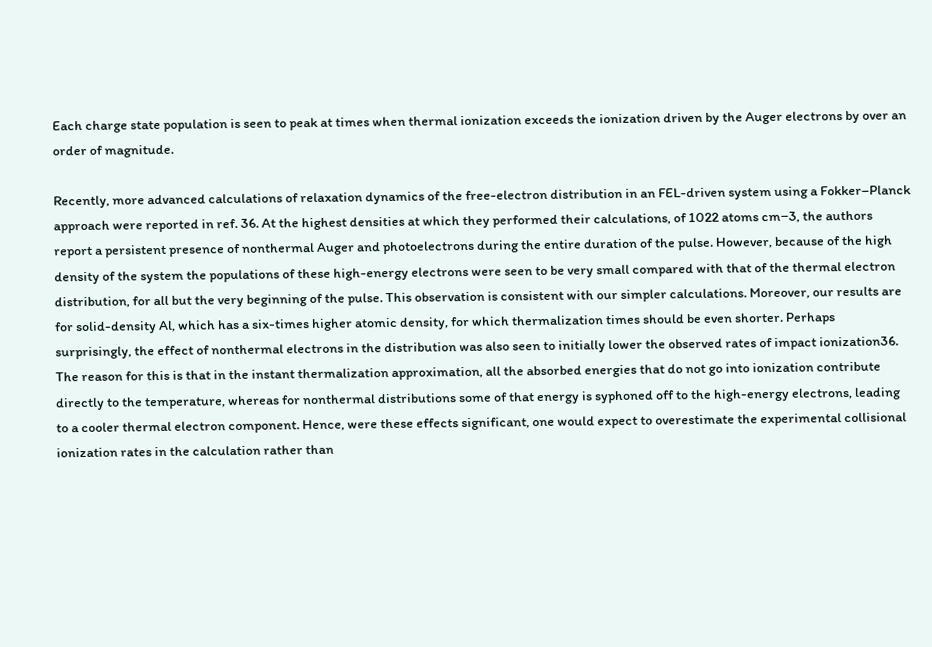Each charge state population is seen to peak at times when thermal ionization exceeds the ionization driven by the Auger electrons by over an order of magnitude.

Recently, more advanced calculations of relaxation dynamics of the free-electron distribution in an FEL-driven system using a Fokker–Planck approach were reported in ref. 36. At the highest densities at which they performed their calculations, of 1022 atoms cm−3, the authors report a persistent presence of nonthermal Auger and photoelectrons during the entire duration of the pulse. However, because of the high density of the system the populations of these high-energy electrons were seen to be very small compared with that of the thermal electron distribution, for all but the very beginning of the pulse. This observation is consistent with our simpler calculations. Moreover, our results are for solid-density Al, which has a six-times higher atomic density, for which thermalization times should be even shorter. Perhaps surprisingly, the effect of nonthermal electrons in the distribution was also seen to initially lower the observed rates of impact ionization36. The reason for this is that in the instant thermalization approximation, all the absorbed energies that do not go into ionization contribute directly to the temperature, whereas for nonthermal distributions some of that energy is syphoned off to the high-energy electrons, leading to a cooler thermal electron component. Hence, were these effects significant, one would expect to overestimate the experimental collisional ionization rates in the calculation rather than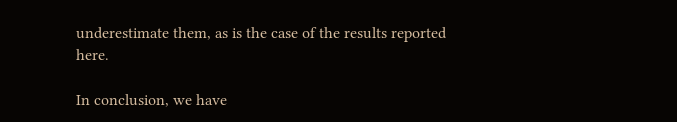underestimate them, as is the case of the results reported here.

In conclusion, we have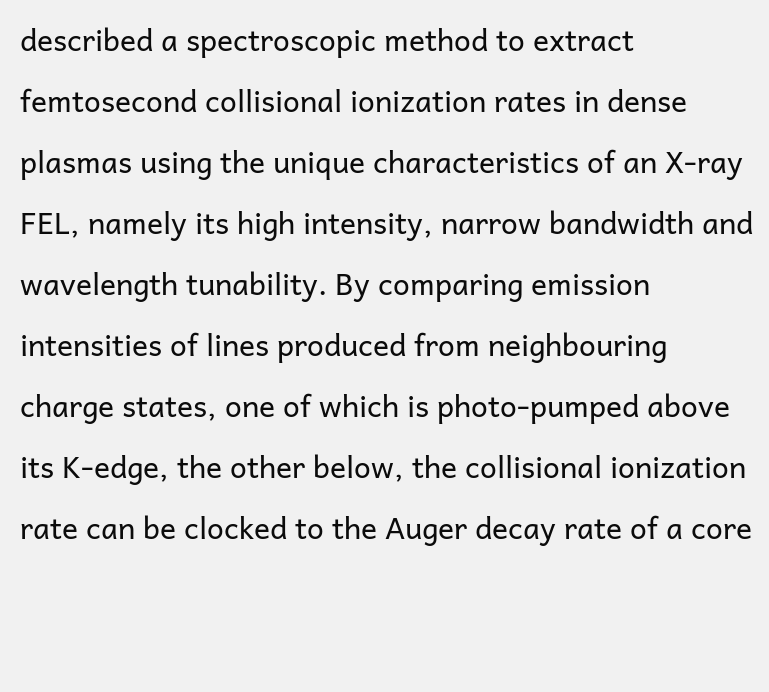described a spectroscopic method to extract femtosecond collisional ionization rates in dense plasmas using the unique characteristics of an X-ray FEL, namely its high intensity, narrow bandwidth and wavelength tunability. By comparing emission intensities of lines produced from neighbouring charge states, one of which is photo-pumped above its K-edge, the other below, the collisional ionization rate can be clocked to the Auger decay rate of a core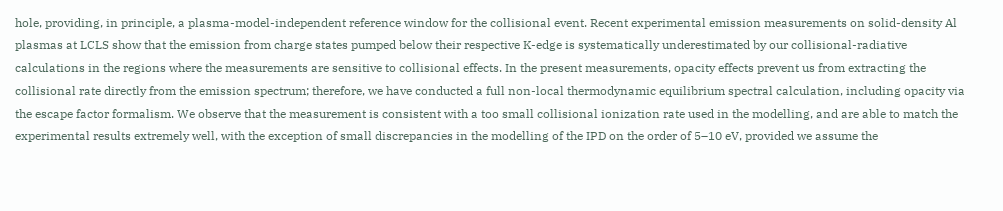hole, providing, in principle, a plasma-model-independent reference window for the collisional event. Recent experimental emission measurements on solid-density Al plasmas at LCLS show that the emission from charge states pumped below their respective K-edge is systematically underestimated by our collisional-radiative calculations in the regions where the measurements are sensitive to collisional effects. In the present measurements, opacity effects prevent us from extracting the collisional rate directly from the emission spectrum; therefore, we have conducted a full non-local thermodynamic equilibrium spectral calculation, including opacity via the escape factor formalism. We observe that the measurement is consistent with a too small collisional ionization rate used in the modelling, and are able to match the experimental results extremely well, with the exception of small discrepancies in the modelling of the IPD on the order of 5–10 eV, provided we assume the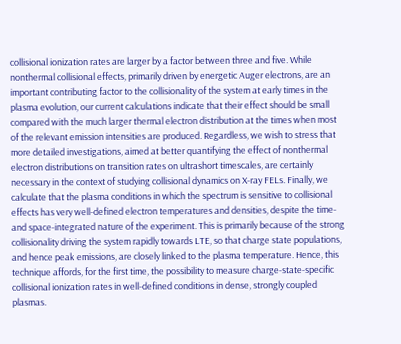collisional ionization rates are larger by a factor between three and five. While nonthermal collisional effects, primarily driven by energetic Auger electrons, are an important contributing factor to the collisionality of the system at early times in the plasma evolution, our current calculations indicate that their effect should be small compared with the much larger thermal electron distribution at the times when most of the relevant emission intensities are produced. Regardless, we wish to stress that more detailed investigations, aimed at better quantifying the effect of nonthermal electron distributions on transition rates on ultrashort timescales, are certainly necessary in the context of studying collisional dynamics on X-ray FELs. Finally, we calculate that the plasma conditions in which the spectrum is sensitive to collisional effects has very well-defined electron temperatures and densities, despite the time- and space-integrated nature of the experiment. This is primarily because of the strong collisionality driving the system rapidly towards LTE, so that charge state populations, and hence peak emissions, are closely linked to the plasma temperature. Hence, this technique affords, for the first time, the possibility to measure charge-state-specific collisional ionization rates in well-defined conditions in dense, strongly coupled plasmas.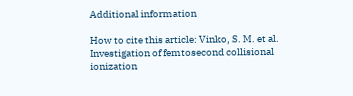Additional information

How to cite this article: Vinko, S. M. et al. Investigation of femtosecond collisional ionization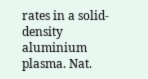rates in a solid-density aluminium plasma. Nat.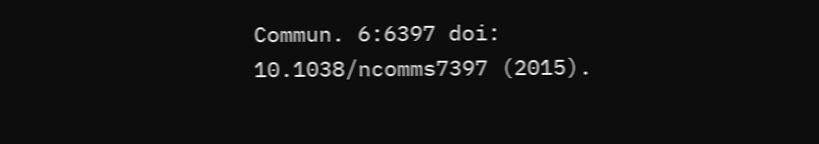Commun. 6:6397 doi: 10.1038/ncomms7397 (2015).